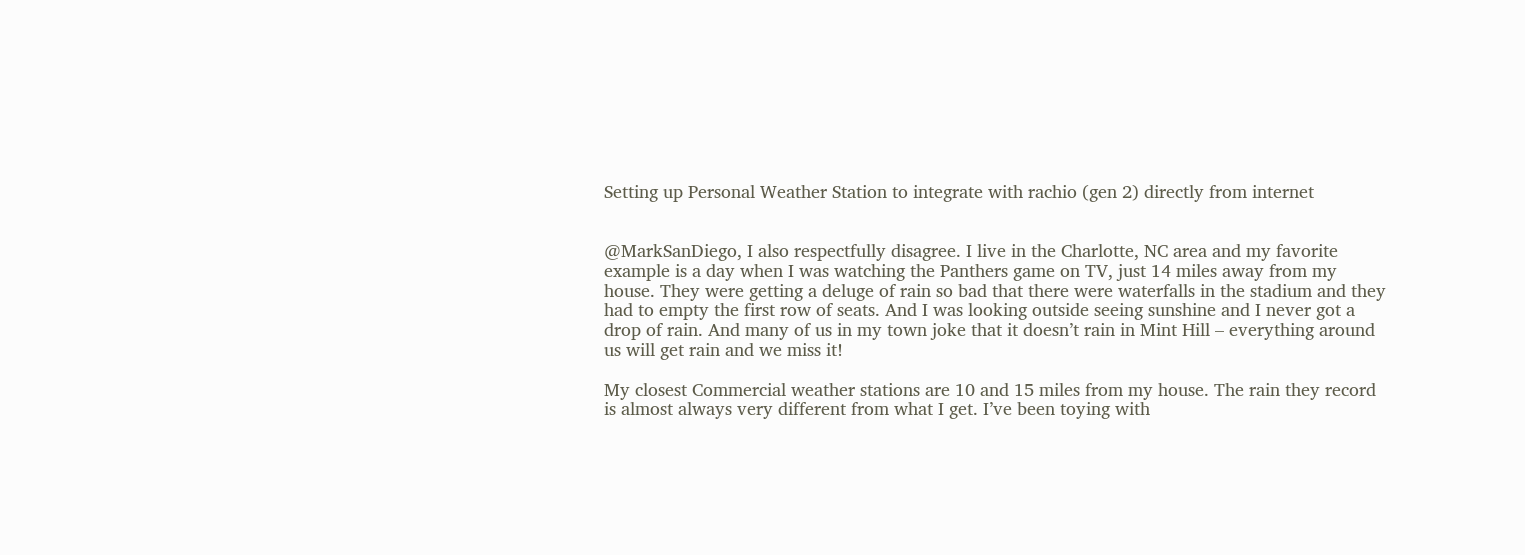Setting up Personal Weather Station to integrate with rachio (gen 2) directly from internet


@MarkSanDiego, I also respectfully disagree. I live in the Charlotte, NC area and my favorite example is a day when I was watching the Panthers game on TV, just 14 miles away from my house. They were getting a deluge of rain so bad that there were waterfalls in the stadium and they had to empty the first row of seats. And I was looking outside seeing sunshine and I never got a drop of rain. And many of us in my town joke that it doesn’t rain in Mint Hill – everything around us will get rain and we miss it!

My closest Commercial weather stations are 10 and 15 miles from my house. The rain they record is almost always very different from what I get. I’ve been toying with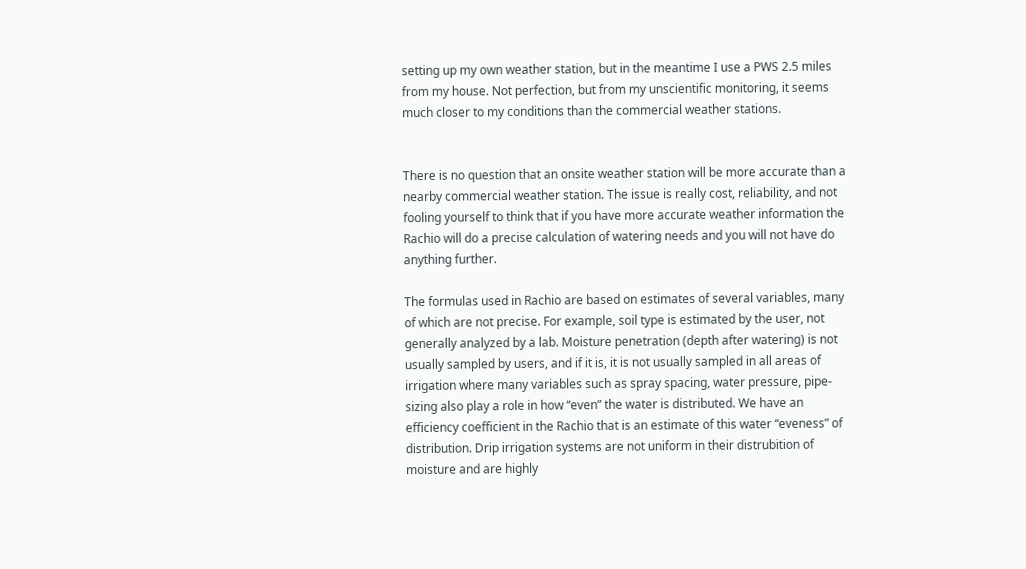setting up my own weather station, but in the meantime I use a PWS 2.5 miles from my house. Not perfection, but from my unscientific monitoring, it seems much closer to my conditions than the commercial weather stations.


There is no question that an onsite weather station will be more accurate than a nearby commercial weather station. The issue is really cost, reliability, and not fooling yourself to think that if you have more accurate weather information the Rachio will do a precise calculation of watering needs and you will not have do anything further.

The formulas used in Rachio are based on estimates of several variables, many of which are not precise. For example, soil type is estimated by the user, not generally analyzed by a lab. Moisture penetration (depth after watering) is not usually sampled by users, and if it is, it is not usually sampled in all areas of irrigation where many variables such as spray spacing, water pressure, pipe-sizing also play a role in how “even” the water is distributed. We have an efficiency coefficient in the Rachio that is an estimate of this water “eveness” of distribution. Drip irrigation systems are not uniform in their distrubition of moisture and are highly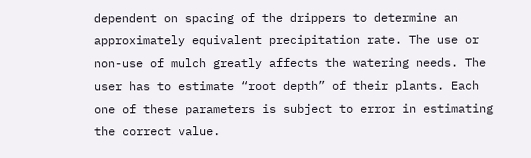dependent on spacing of the drippers to determine an approximately equivalent precipitation rate. The use or non-use of mulch greatly affects the watering needs. The user has to estimate “root depth” of their plants. Each one of these parameters is subject to error in estimating the correct value.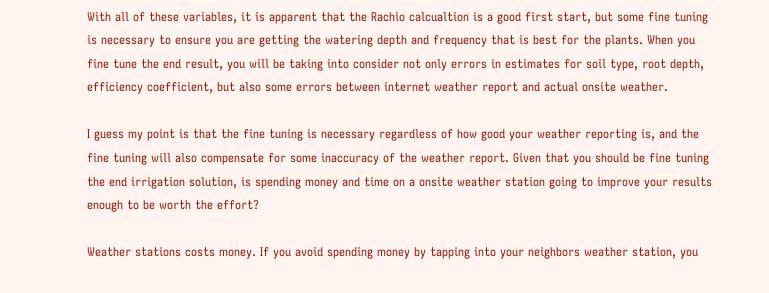With all of these variables, it is apparent that the Rachio calcualtion is a good first start, but some fine tuning is necessary to ensure you are getting the watering depth and frequency that is best for the plants. When you fine tune the end result, you will be taking into consider not only errors in estimates for soil type, root depth, efficiency coefficient, but also some errors between internet weather report and actual onsite weather.

I guess my point is that the fine tuning is necessary regardless of how good your weather reporting is, and the fine tuning will also compensate for some inaccuracy of the weather report. Given that you should be fine tuning the end irrigation solution, is spending money and time on a onsite weather station going to improve your results enough to be worth the effort?

Weather stations costs money. If you avoid spending money by tapping into your neighbors weather station, you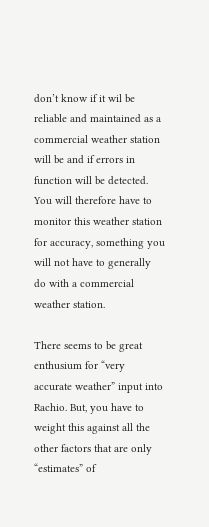don’t know if it wil be reliable and maintained as a commercial weather station will be and if errors in function will be detected. You will therefore have to monitor this weather station for accuracy, something you will not have to generally do with a commercial weather station.

There seems to be great enthusium for “very accurate weather” input into Rachio. But, you have to weight this against all the other factors that are only “estimates” of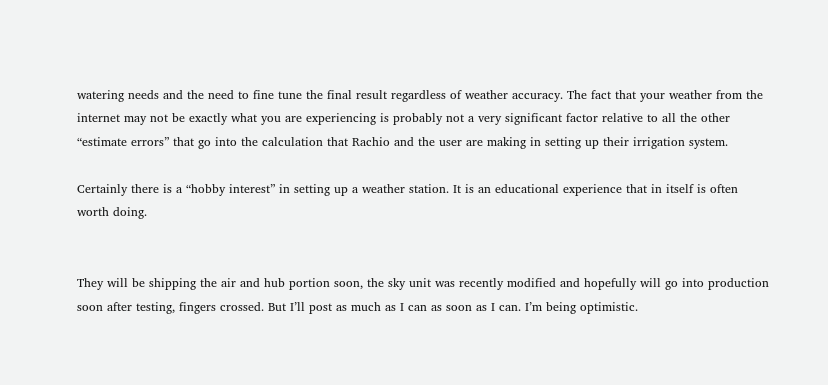watering needs and the need to fine tune the final result regardless of weather accuracy. The fact that your weather from the internet may not be exactly what you are experiencing is probably not a very significant factor relative to all the other “estimate errors” that go into the calculation that Rachio and the user are making in setting up their irrigation system.

Certainly there is a “hobby interest” in setting up a weather station. It is an educational experience that in itself is often worth doing.


They will be shipping the air and hub portion soon, the sky unit was recently modified and hopefully will go into production soon after testing, fingers crossed. But I’ll post as much as I can as soon as I can. I’m being optimistic.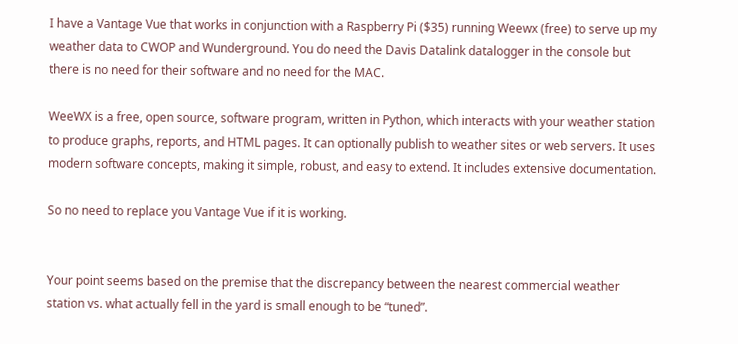I have a Vantage Vue that works in conjunction with a Raspberry Pi ($35) running Weewx (free) to serve up my weather data to CWOP and Wunderground. You do need the Davis Datalink datalogger in the console but there is no need for their software and no need for the MAC.

WeeWX is a free, open source, software program, written in Python, which interacts with your weather station to produce graphs, reports, and HTML pages. It can optionally publish to weather sites or web servers. It uses modern software concepts, making it simple, robust, and easy to extend. It includes extensive documentation.

So no need to replace you Vantage Vue if it is working.


Your point seems based on the premise that the discrepancy between the nearest commercial weather station vs. what actually fell in the yard is small enough to be “tuned”.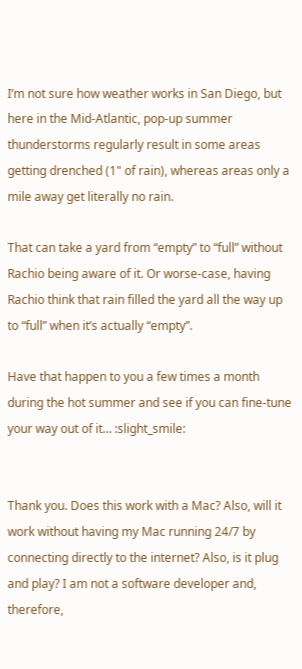I’m not sure how weather works in San Diego, but here in the Mid-Atlantic, pop-up summer thunderstorms regularly result in some areas getting drenched (1" of rain), whereas areas only a mile away get literally no rain.

That can take a yard from “empty” to “full” without Rachio being aware of it. Or worse-case, having Rachio think that rain filled the yard all the way up to “full” when it’s actually “empty”.

Have that happen to you a few times a month during the hot summer and see if you can fine-tune your way out of it… :slight_smile:


Thank you. Does this work with a Mac? Also, will it work without having my Mac running 24/7 by connecting directly to the internet? Also, is it plug and play? I am not a software developer and, therefore,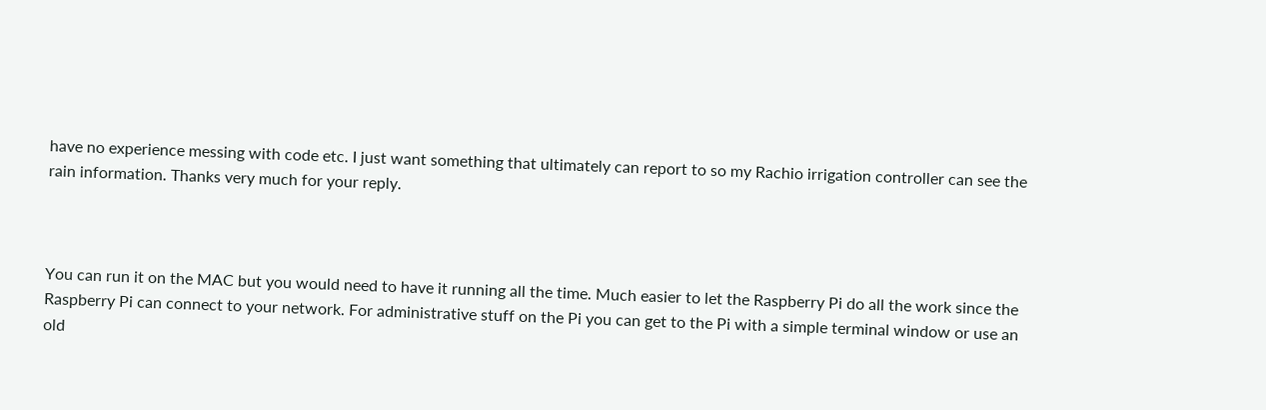have no experience messing with code etc. I just want something that ultimately can report to so my Rachio irrigation controller can see the rain information. Thanks very much for your reply.



You can run it on the MAC but you would need to have it running all the time. Much easier to let the Raspberry Pi do all the work since the Raspberry Pi can connect to your network. For administrative stuff on the Pi you can get to the Pi with a simple terminal window or use an old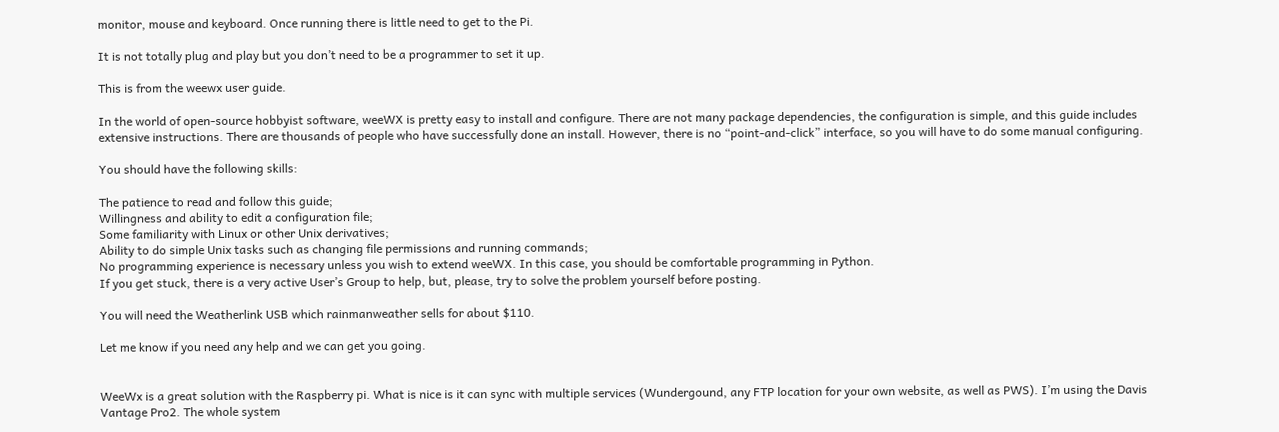monitor, mouse and keyboard. Once running there is little need to get to the Pi.

It is not totally plug and play but you don’t need to be a programmer to set it up.

This is from the weewx user guide.

In the world of open-source hobbyist software, weeWX is pretty easy to install and configure. There are not many package dependencies, the configuration is simple, and this guide includes extensive instructions. There are thousands of people who have successfully done an install. However, there is no “point-and-click” interface, so you will have to do some manual configuring.

You should have the following skills:

The patience to read and follow this guide;
Willingness and ability to edit a configuration file;
Some familiarity with Linux or other Unix derivatives;
Ability to do simple Unix tasks such as changing file permissions and running commands;
No programming experience is necessary unless you wish to extend weeWX. In this case, you should be comfortable programming in Python.
If you get stuck, there is a very active User’s Group to help, but, please, try to solve the problem yourself before posting.

You will need the Weatherlink USB which rainmanweather sells for about $110.

Let me know if you need any help and we can get you going.


WeeWx is a great solution with the Raspberry pi. What is nice is it can sync with multiple services (Wundergound, any FTP location for your own website, as well as PWS). I’m using the Davis Vantage Pro2. The whole system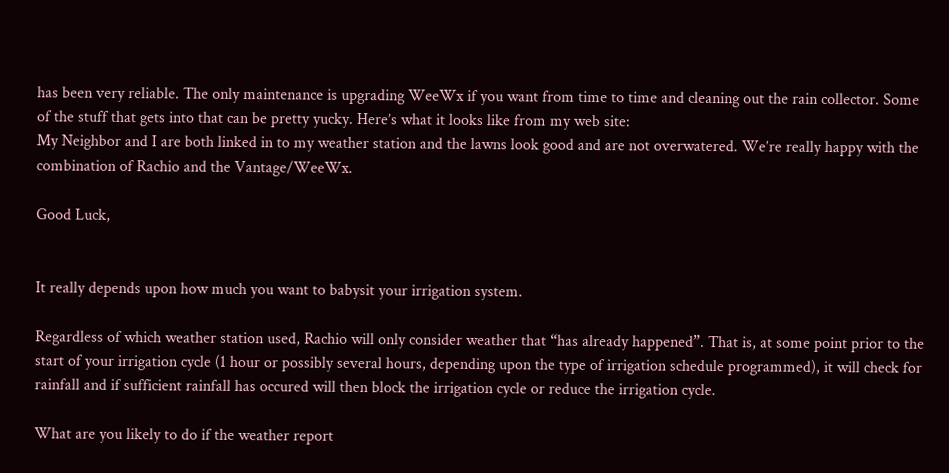has been very reliable. The only maintenance is upgrading WeeWx if you want from time to time and cleaning out the rain collector. Some of the stuff that gets into that can be pretty yucky. Here’s what it looks like from my web site:
My Neighbor and I are both linked in to my weather station and the lawns look good and are not overwatered. We’re really happy with the combination of Rachio and the Vantage/WeeWx.

Good Luck,


It really depends upon how much you want to babysit your irrigation system.

Regardless of which weather station used, Rachio will only consider weather that “has already happened”. That is, at some point prior to the start of your irrigation cycle (1 hour or possibly several hours, depending upon the type of irrigation schedule programmed), it will check for rainfall and if sufficient rainfall has occured will then block the irrigation cycle or reduce the irrigation cycle.

What are you likely to do if the weather report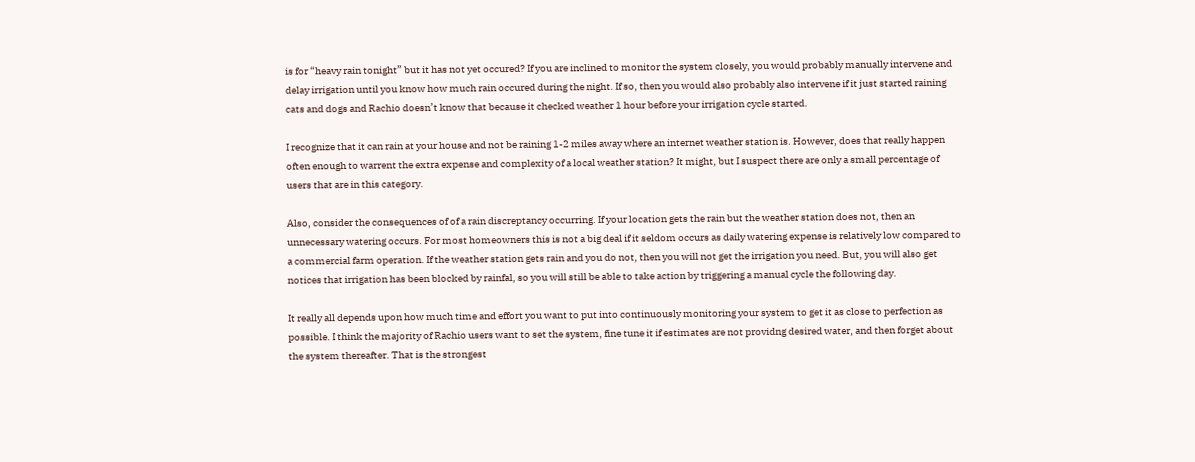is for “heavy rain tonight” but it has not yet occured? If you are inclined to monitor the system closely, you would probably manually intervene and delay irrigation until you know how much rain occured during the night. If so, then you would also probably also intervene if it just started raining cats and dogs and Rachio doesn’t know that because it checked weather 1 hour before your irrigation cycle started.

I recognize that it can rain at your house and not be raining 1-2 miles away where an internet weather station is. However, does that really happen often enough to warrent the extra expense and complexity of a local weather station? It might, but I suspect there are only a small percentage of users that are in this category.

Also, consider the consequences of of a rain discreptancy occurring. If your location gets the rain but the weather station does not, then an unnecessary watering occurs. For most homeowners this is not a big deal if it seldom occurs as daily watering expense is relatively low compared to a commercial farm operation. If the weather station gets rain and you do not, then you will not get the irrigation you need. But, you will also get notices that irrigation has been blocked by rainfal, so you will still be able to take action by triggering a manual cycle the following day.

It really all depends upon how much time and effort you want to put into continuously monitoring your system to get it as close to perfection as possible. I think the majority of Rachio users want to set the system, fine tune it if estimates are not providng desired water, and then forget about the system thereafter. That is the strongest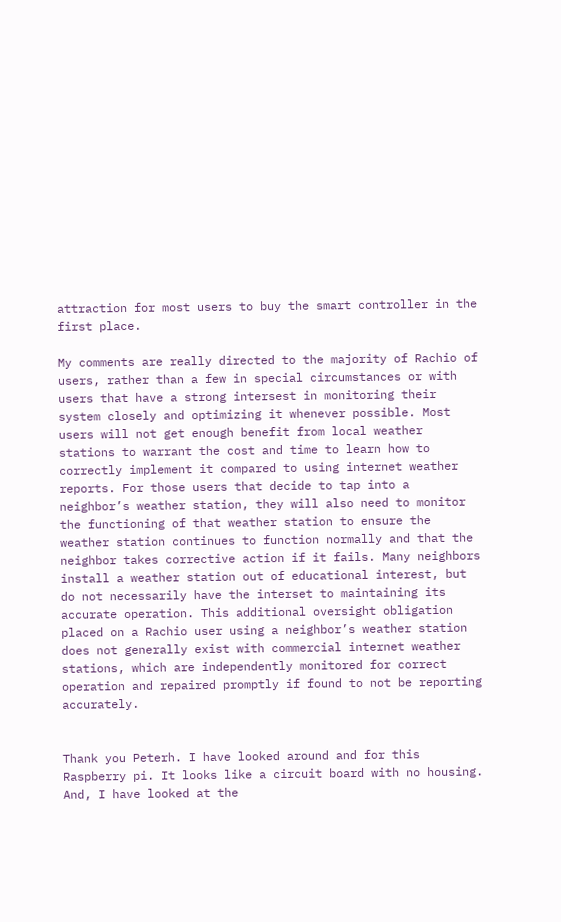attraction for most users to buy the smart controller in the first place.

My comments are really directed to the majority of Rachio of users, rather than a few in special circumstances or with users that have a strong intersest in monitoring their system closely and optimizing it whenever possible. Most users will not get enough benefit from local weather stations to warrant the cost and time to learn how to correctly implement it compared to using internet weather reports. For those users that decide to tap into a neighbor’s weather station, they will also need to monitor the functioning of that weather station to ensure the weather station continues to function normally and that the neighbor takes corrective action if it fails. Many neighbors install a weather station out of educational interest, but do not necessarily have the interset to maintaining its accurate operation. This additional oversight obligation placed on a Rachio user using a neighbor’s weather station does not generally exist with commercial internet weather stations, which are independently monitored for correct operation and repaired promptly if found to not be reporting accurately.


Thank you Peterh. I have looked around and for this Raspberry pi. It looks like a circuit board with no housing. And, I have looked at the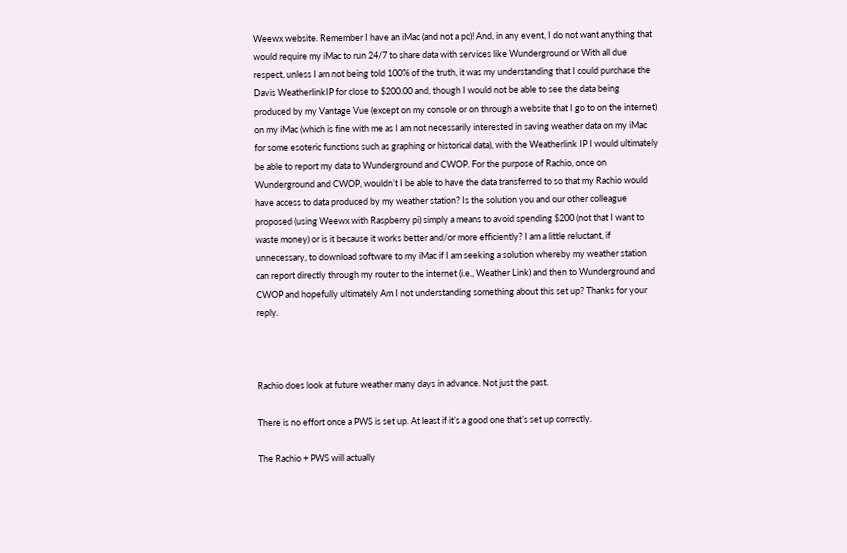Weewx website. Remember I have an iMac (and not a pc)! And, in any event, I do not want anything that would require my iMac to run 24/7 to share data with services like Wunderground or With all due respect, unless I am not being told 100% of the truth, it was my understanding that I could purchase the Davis WeatherlinkIP for close to $200.00 and, though I would not be able to see the data being produced by my Vantage Vue (except on my console or on through a website that I go to on the internet) on my iMac (which is fine with me as I am not necessarily interested in saving weather data on my iMac for some esoteric functions such as graphing or historical data), with the Weatherlink IP I would ultimately be able to report my data to Wunderground and CWOP. For the purpose of Rachio, once on Wunderground and CWOP, wouldn’t I be able to have the data transferred to so that my Rachio would have access to data produced by my weather station? Is the solution you and our other colleague proposed (using Weewx with Raspberry pi) simply a means to avoid spending $200 (not that I want to waste money) or is it because it works better and/or more efficiently? I am a little reluctant, if unnecessary, to download software to my iMac if I am seeking a solution whereby my weather station can report directly through my router to the internet (i.e., Weather Link) and then to Wunderground and CWOP and hopefully ultimately Am I not understanding something about this set up? Thanks for your reply.



Rachio does look at future weather many days in advance. Not just the past.

There is no effort once a PWS is set up. At least if it’s a good one that’s set up correctly.

The Rachio + PWS will actually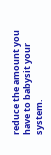reduce the amount you have to babysit your system.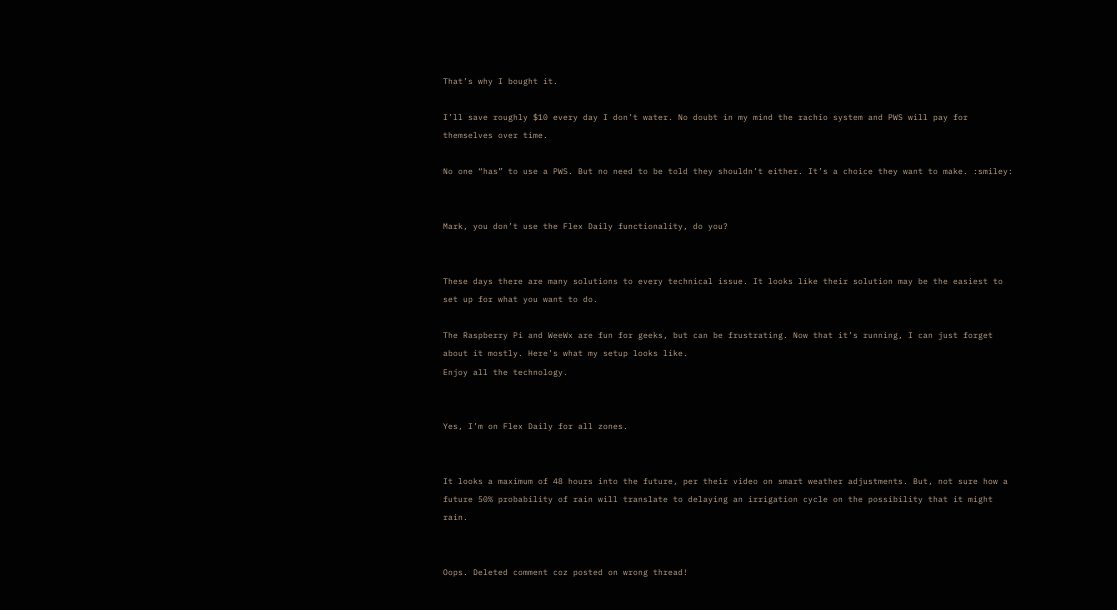That’s why I bought it.

I’ll save roughly $10 every day I don’t water. No doubt in my mind the rachio system and PWS will pay for themselves over time.

No one “has” to use a PWS. But no need to be told they shouldn’t either. It’s a choice they want to make. :smiley:


Mark, you don’t use the Flex Daily functionality, do you?


These days there are many solutions to every technical issue. It looks like their solution may be the easiest to set up for what you want to do.

The Raspberry Pi and WeeWx are fun for geeks, but can be frustrating. Now that it’s running, I can just forget about it mostly. Here’s what my setup looks like.
Enjoy all the technology.


Yes, I’m on Flex Daily for all zones.


It looks a maximum of 48 hours into the future, per their video on smart weather adjustments. But, not sure how a future 50% probability of rain will translate to delaying an irrigation cycle on the possibility that it might rain.


Oops. Deleted comment coz posted on wrong thread!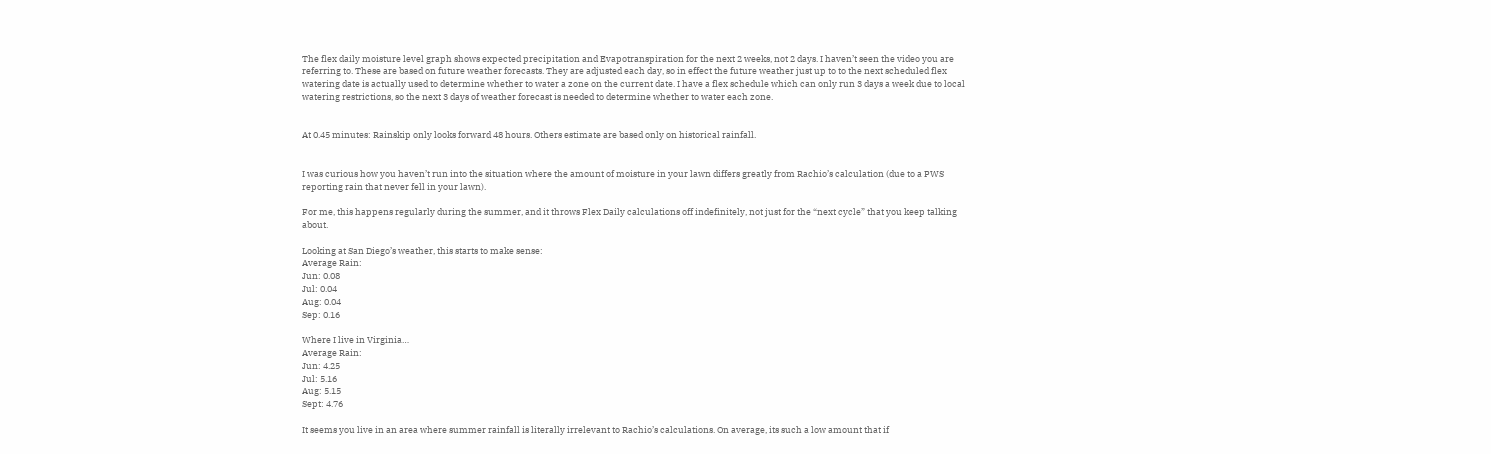The flex daily moisture level graph shows expected precipitation and Evapotranspiration for the next 2 weeks, not 2 days. I haven’t seen the video you are referring to. These are based on future weather forecasts. They are adjusted each day, so in effect the future weather just up to to the next scheduled flex watering date is actually used to determine whether to water a zone on the current date. I have a flex schedule which can only run 3 days a week due to local watering restrictions, so the next 3 days of weather forecast is needed to determine whether to water each zone.


At 0.45 minutes: Rainskip only looks forward 48 hours. Others estimate are based only on historical rainfall.


I was curious how you haven’t run into the situation where the amount of moisture in your lawn differs greatly from Rachio’s calculation (due to a PWS reporting rain that never fell in your lawn).

For me, this happens regularly during the summer, and it throws Flex Daily calculations off indefinitely, not just for the “next cycle” that you keep talking about.

Looking at San Diego’s weather, this starts to make sense:
Average Rain:
Jun: 0.08
Jul: 0.04
Aug: 0.04
Sep: 0.16

Where I live in Virginia…
Average Rain:
Jun: 4.25
Jul: 5.16
Aug: 5.15
Sept: 4.76

It seems you live in an area where summer rainfall is literally irrelevant to Rachio’s calculations. On average, its such a low amount that if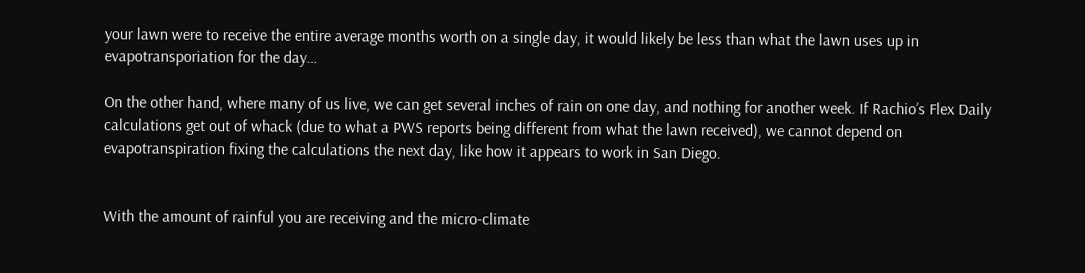your lawn were to receive the entire average months worth on a single day, it would likely be less than what the lawn uses up in evapotransporiation for the day…

On the other hand, where many of us live, we can get several inches of rain on one day, and nothing for another week. If Rachio’s Flex Daily calculations get out of whack (due to what a PWS reports being different from what the lawn received), we cannot depend on evapotranspiration fixing the calculations the next day, like how it appears to work in San Diego.


With the amount of rainful you are receiving and the micro-climate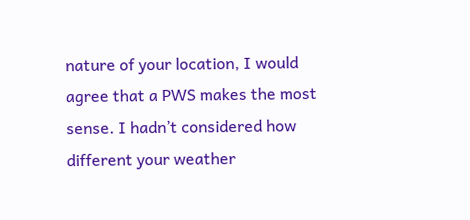nature of your location, I would agree that a PWS makes the most sense. I hadn’t considered how different your weather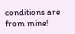conditions are from mine!